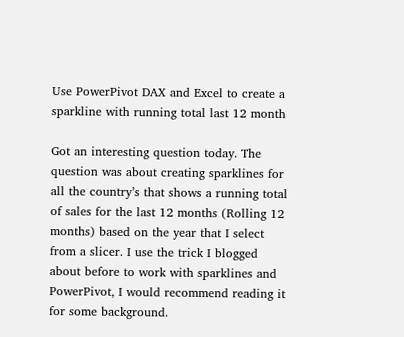Use PowerPivot DAX and Excel to create a sparkline with running total last 12 month

Got an interesting question today. The question was about creating sparklines for all the country’s that shows a running total of sales for the last 12 months (Rolling 12 months) based on the year that I select from a slicer. I use the trick I blogged about before to work with sparklines and PowerPivot, I would recommend reading it for some background.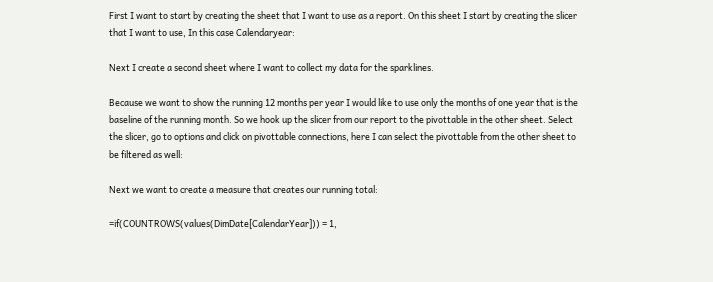First I want to start by creating the sheet that I want to use as a report. On this sheet I start by creating the slicer that I want to use, In this case Calendaryear:

Next I create a second sheet where I want to collect my data for the sparklines.

Because we want to show the running 12 months per year I would like to use only the months of one year that is the baseline of the running month. So we hook up the slicer from our report to the pivottable in the other sheet. Select the slicer, go to options and click on pivottable connections, here I can select the pivottable from the other sheet to be filtered as well:

Next we want to create a measure that creates our running total:

=if(COUNTROWS(values(DimDate[CalendarYear])) = 1,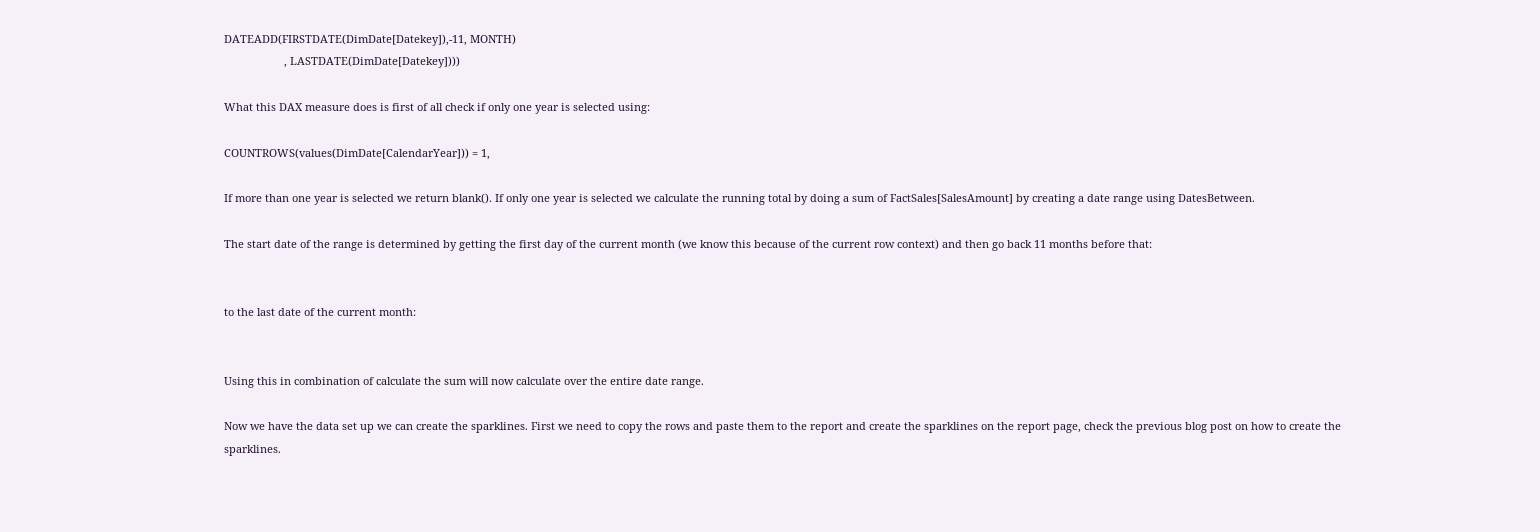DATEADD(FIRSTDATE(DimDate[Datekey]),-11, MONTH)
                    , LASTDATE(DimDate[Datekey])))

What this DAX measure does is first of all check if only one year is selected using:

COUNTROWS(values(DimDate[CalendarYear])) = 1,

If more than one year is selected we return blank(). If only one year is selected we calculate the running total by doing a sum of FactSales[SalesAmount] by creating a date range using DatesBetween.

The start date of the range is determined by getting the first day of the current month (we know this because of the current row context) and then go back 11 months before that:


to the last date of the current month:


Using this in combination of calculate the sum will now calculate over the entire date range.

Now we have the data set up we can create the sparklines. First we need to copy the rows and paste them to the report and create the sparklines on the report page, check the previous blog post on how to create the sparklines.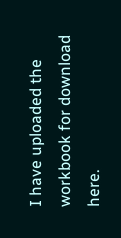I have uploaded the workbook for download here.